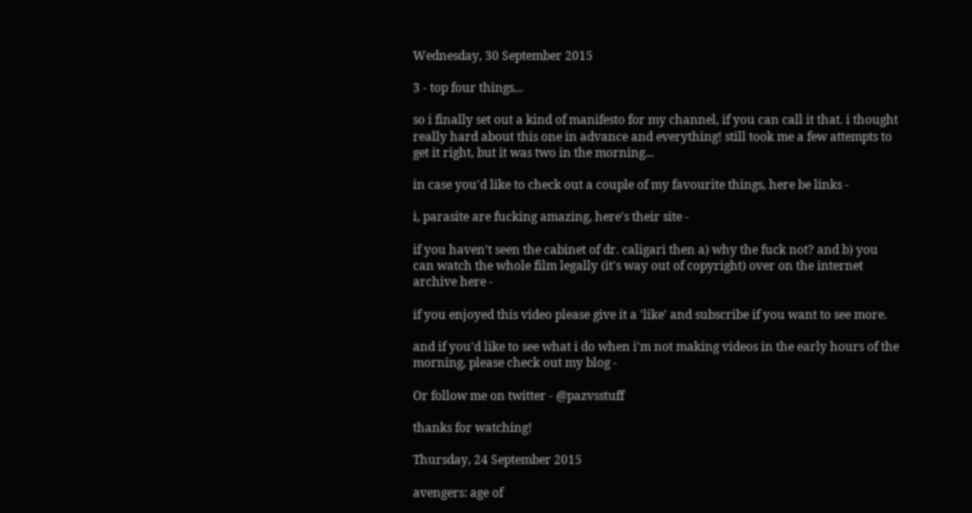Wednesday, 30 September 2015

3 - top four things...

so i finally set out a kind of manifesto for my channel, if you can call it that. i thought really hard about this one in advance and everything! still took me a few attempts to get it right, but it was two in the morning...

in case you'd like to check out a couple of my favourite things, here be links -

i, parasite are fucking amazing, here's their site -

if you haven't seen the cabinet of dr. caligari then a) why the fuck not? and b) you can watch the whole film legally (it's way out of copyright) over on the internet archive here -

if you enjoyed this video please give it a 'like' and subscribe if you want to see more.

and if you'd like to see what i do when i'm not making videos in the early hours of the morning, please check out my blog -

Or follow me on twitter - @pazvsstuff

thanks for watching!

Thursday, 24 September 2015

avengers: age of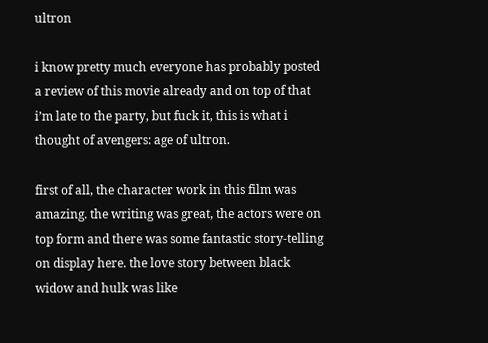ultron

i know pretty much everyone has probably posted a review of this movie already and on top of that i’m late to the party, but fuck it, this is what i thought of avengers: age of ultron.

first of all, the character work in this film was amazing. the writing was great, the actors were on top form and there was some fantastic story-telling on display here. the love story between black widow and hulk was like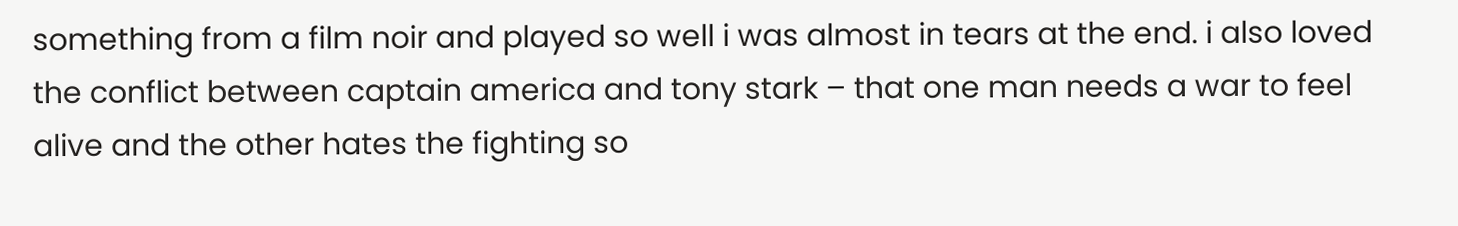something from a film noir and played so well i was almost in tears at the end. i also loved the conflict between captain america and tony stark – that one man needs a war to feel alive and the other hates the fighting so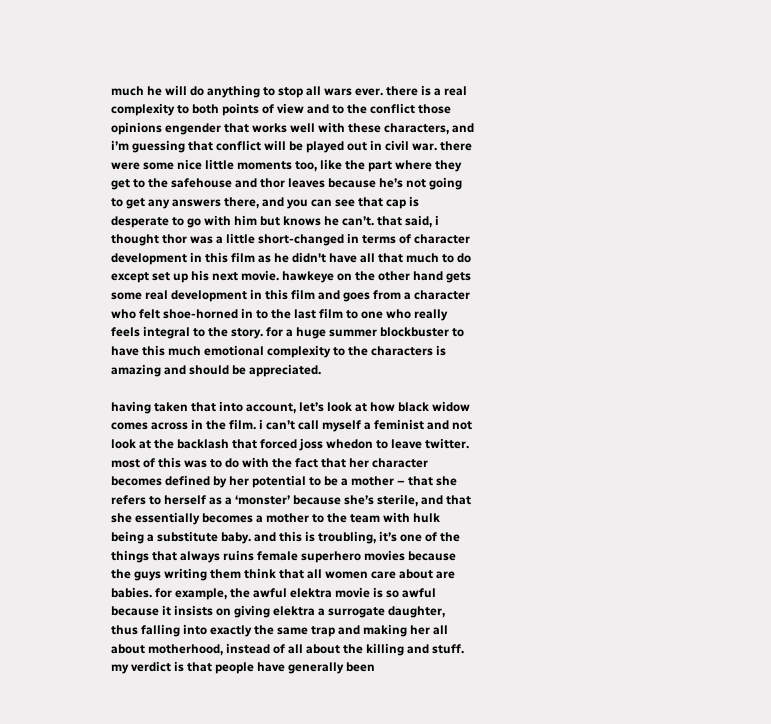much he will do anything to stop all wars ever. there is a real complexity to both points of view and to the conflict those opinions engender that works well with these characters, and i’m guessing that conflict will be played out in civil war. there were some nice little moments too, like the part where they get to the safehouse and thor leaves because he’s not going to get any answers there, and you can see that cap is desperate to go with him but knows he can’t. that said, i thought thor was a little short-changed in terms of character development in this film as he didn't have all that much to do except set up his next movie. hawkeye on the other hand gets some real development in this film and goes from a character who felt shoe-horned in to the last film to one who really feels integral to the story. for a huge summer blockbuster to have this much emotional complexity to the characters is amazing and should be appreciated.

having taken that into account, let’s look at how black widow comes across in the film. i can’t call myself a feminist and not look at the backlash that forced joss whedon to leave twitter. most of this was to do with the fact that her character becomes defined by her potential to be a mother – that she refers to herself as a ‘monster’ because she’s sterile, and that she essentially becomes a mother to the team with hulk being a substitute baby. and this is troubling, it’s one of the things that always ruins female superhero movies because the guys writing them think that all women care about are babies. for example, the awful elektra movie is so awful because it insists on giving elektra a surrogate daughter, thus falling into exactly the same trap and making her all about motherhood, instead of all about the killing and stuff. my verdict is that people have generally been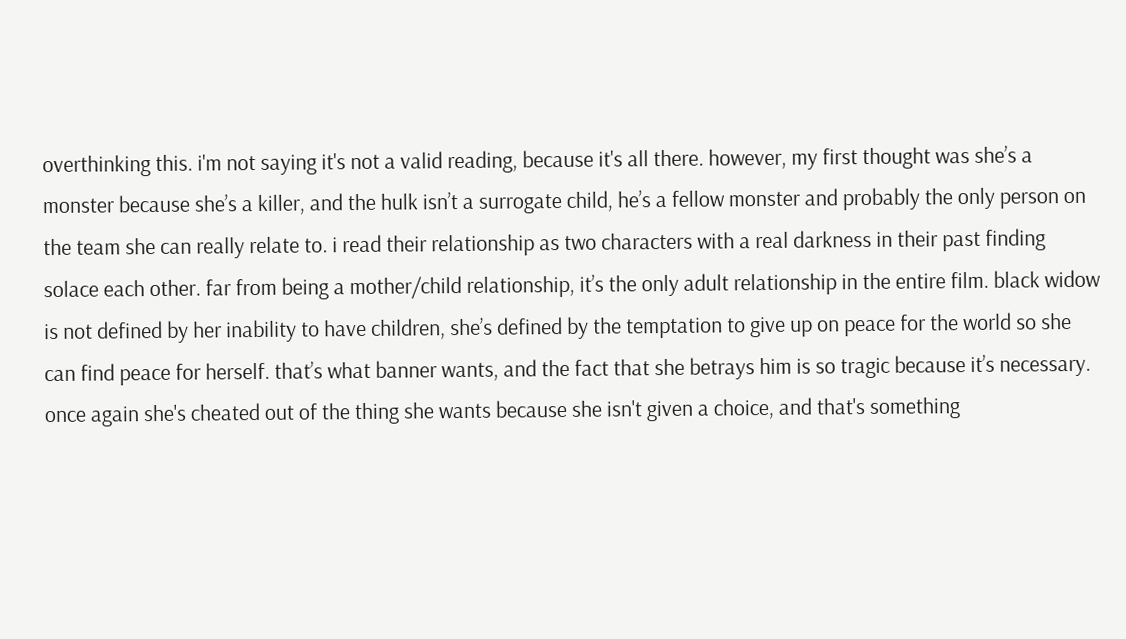overthinking this. i'm not saying it's not a valid reading, because it's all there. however, my first thought was she’s a monster because she’s a killer, and the hulk isn’t a surrogate child, he’s a fellow monster and probably the only person on the team she can really relate to. i read their relationship as two characters with a real darkness in their past finding solace each other. far from being a mother/child relationship, it’s the only adult relationship in the entire film. black widow is not defined by her inability to have children, she’s defined by the temptation to give up on peace for the world so she can find peace for herself. that’s what banner wants, and the fact that she betrays him is so tragic because it’s necessary. once again she's cheated out of the thing she wants because she isn't given a choice, and that's something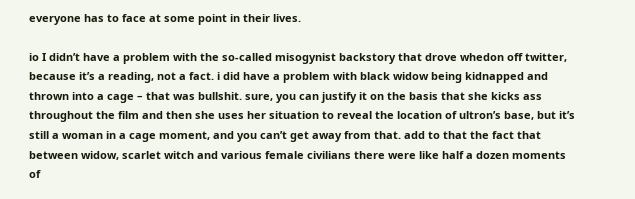everyone has to face at some point in their lives.

io I didn’t have a problem with the so-called misogynist backstory that drove whedon off twitter, because it’s a reading, not a fact. i did have a problem with black widow being kidnapped and thrown into a cage – that was bullshit. sure, you can justify it on the basis that she kicks ass throughout the film and then she uses her situation to reveal the location of ultron’s base, but it’s still a woman in a cage moment, and you can’t get away from that. add to that the fact that between widow, scarlet witch and various female civilians there were like half a dozen moments of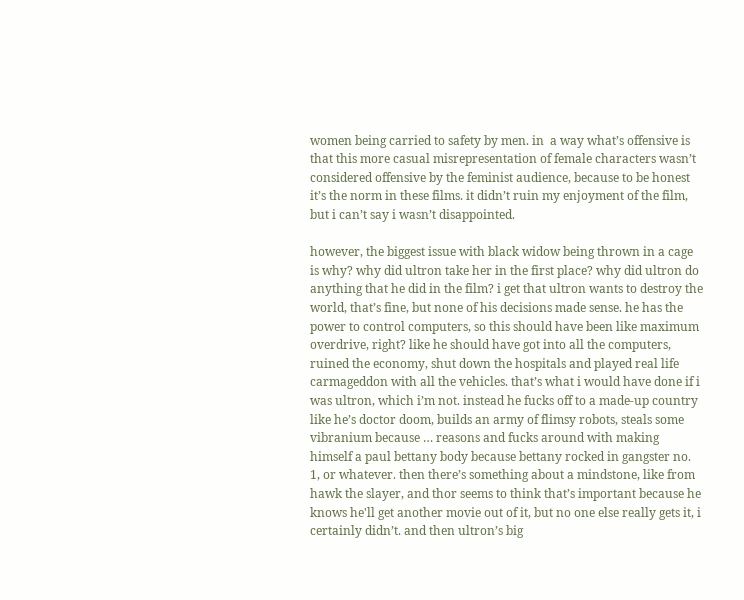women being carried to safety by men. in  a way what’s offensive is that this more casual misrepresentation of female characters wasn’t considered offensive by the feminist audience, because to be honest it’s the norm in these films. it didn’t ruin my enjoyment of the film, but i can’t say i wasn’t disappointed.

however, the biggest issue with black widow being thrown in a cage is why? why did ultron take her in the first place? why did ultron do anything that he did in the film? i get that ultron wants to destroy the world, that’s fine, but none of his decisions made sense. he has the power to control computers, so this should have been like maximum overdrive, right? like he should have got into all the computers, ruined the economy, shut down the hospitals and played real life carmageddon with all the vehicles. that’s what i would have done if i was ultron, which i’m not. instead he fucks off to a made-up country like he’s doctor doom, builds an army of flimsy robots, steals some vibranium because … reasons and fucks around with making himself a paul bettany body because bettany rocked in gangster no. 1, or whatever. then there’s something about a mindstone, like from hawk the slayer, and thor seems to think that’s important because he knows he'll get another movie out of it, but no one else really gets it, i certainly didn’t. and then ultron’s big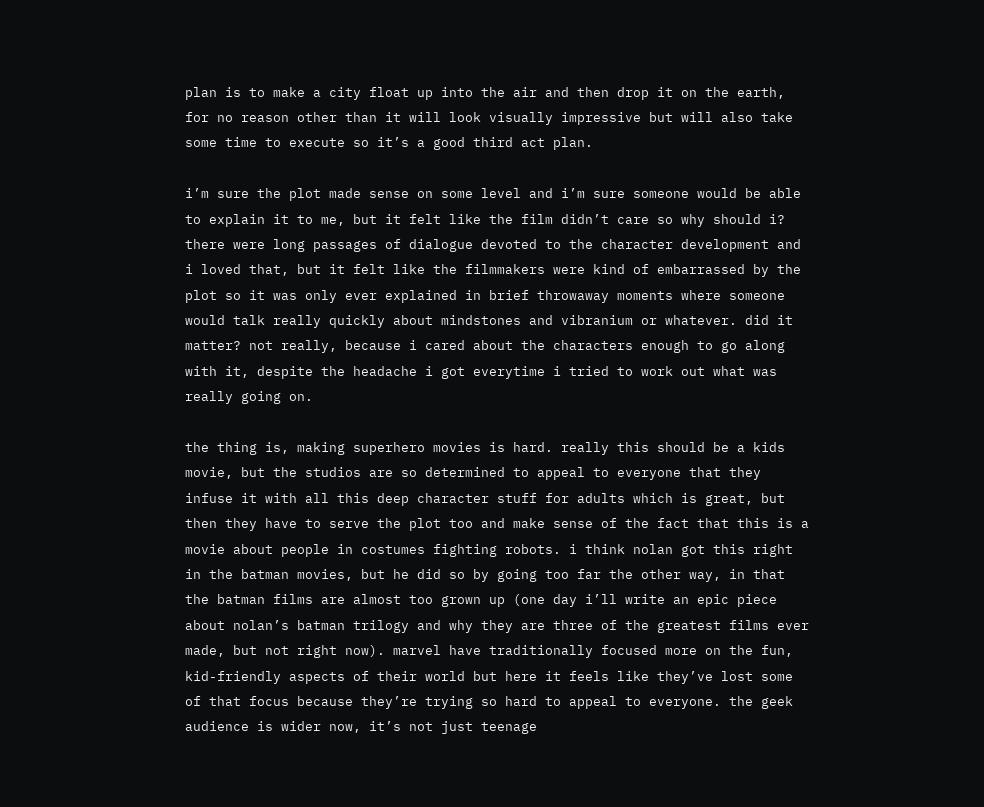plan is to make a city float up into the air and then drop it on the earth, for no reason other than it will look visually impressive but will also take some time to execute so it’s a good third act plan.

i’m sure the plot made sense on some level and i’m sure someone would be able to explain it to me, but it felt like the film didn’t care so why should i? there were long passages of dialogue devoted to the character development and i loved that, but it felt like the filmmakers were kind of embarrassed by the plot so it was only ever explained in brief throwaway moments where someone would talk really quickly about mindstones and vibranium or whatever. did it matter? not really, because i cared about the characters enough to go along with it, despite the headache i got everytime i tried to work out what was really going on.

the thing is, making superhero movies is hard. really this should be a kids movie, but the studios are so determined to appeal to everyone that they infuse it with all this deep character stuff for adults which is great, but then they have to serve the plot too and make sense of the fact that this is a movie about people in costumes fighting robots. i think nolan got this right in the batman movies, but he did so by going too far the other way, in that the batman films are almost too grown up (one day i’ll write an epic piece about nolan’s batman trilogy and why they are three of the greatest films ever made, but not right now). marvel have traditionally focused more on the fun, kid-friendly aspects of their world but here it feels like they’ve lost some of that focus because they’re trying so hard to appeal to everyone. the geek audience is wider now, it’s not just teenage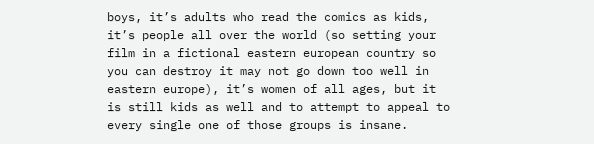boys, it’s adults who read the comics as kids, it’s people all over the world (so setting your film in a fictional eastern european country so you can destroy it may not go down too well in eastern europe), it’s women of all ages, but it is still kids as well and to attempt to appeal to every single one of those groups is insane.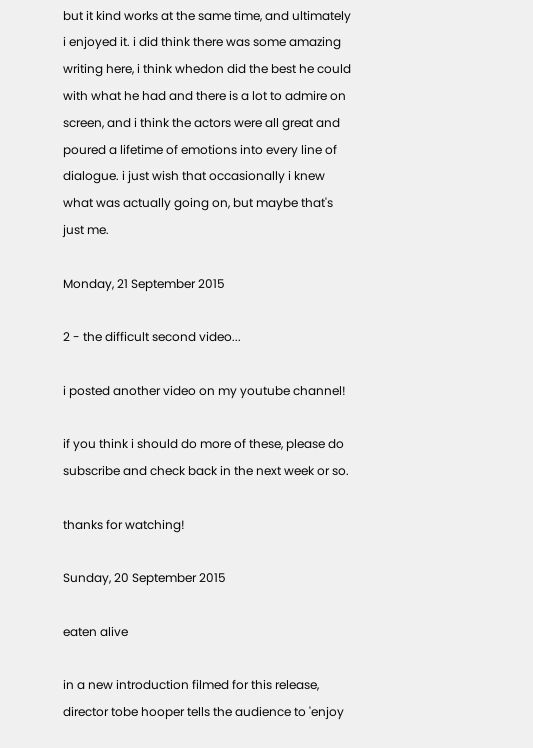but it kind works at the same time, and ultimately i enjoyed it. i did think there was some amazing writing here, i think whedon did the best he could with what he had and there is a lot to admire on screen, and i think the actors were all great and poured a lifetime of emotions into every line of dialogue. i just wish that occasionally i knew what was actually going on, but maybe that's just me.

Monday, 21 September 2015

2 - the difficult second video...

i posted another video on my youtube channel!

if you think i should do more of these, please do subscribe and check back in the next week or so.

thanks for watching!

Sunday, 20 September 2015

eaten alive

in a new introduction filmed for this release, director tobe hooper tells the audience to 'enjoy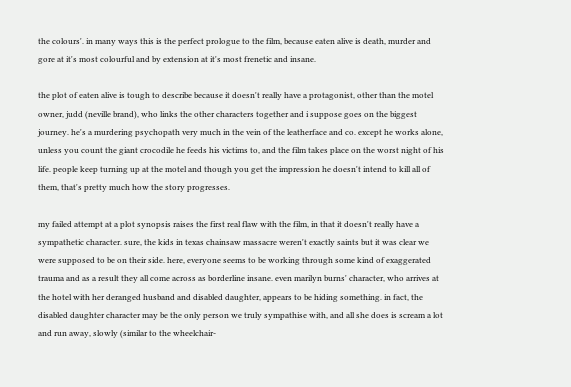the colours'. in many ways this is the perfect prologue to the film, because eaten alive is death, murder and gore at it's most colourful and by extension at it's most frenetic and insane.

the plot of eaten alive is tough to describe because it doesn't really have a protagonist, other than the motel owner, judd (neville brand), who links the other characters together and i suppose goes on the biggest journey. he's a murdering psychopath very much in the vein of the leatherface and co. except he works alone, unless you count the giant crocodile he feeds his victims to, and the film takes place on the worst night of his life. people keep turning up at the motel and though you get the impression he doesn't intend to kill all of them, that's pretty much how the story progresses.

my failed attempt at a plot synopsis raises the first real flaw with the film, in that it doesn't really have a sympathetic character. sure, the kids in texas chainsaw massacre weren't exactly saints but it was clear we were supposed to be on their side. here, everyone seems to be working through some kind of exaggerated trauma and as a result they all come across as borderline insane. even marilyn burns' character, who arrives at the hotel with her deranged husband and disabled daughter, appears to be hiding something. in fact, the disabled daughter character may be the only person we truly sympathise with, and all she does is scream a lot and run away, slowly (similar to the wheelchair-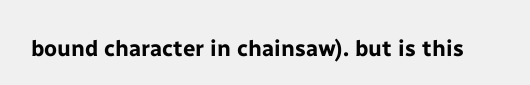bound character in chainsaw). but is this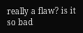really a flaw? is it so bad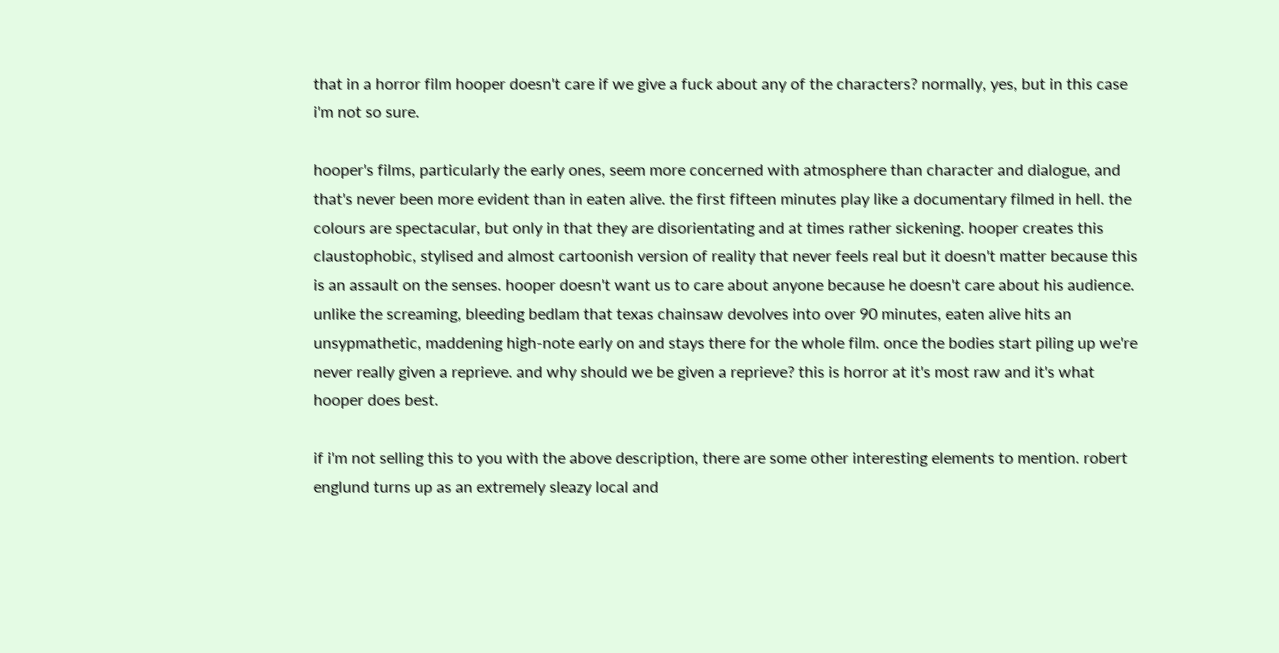that in a horror film hooper doesn't care if we give a fuck about any of the characters? normally, yes, but in this case i'm not so sure.

hooper's films, particularly the early ones, seem more concerned with atmosphere than character and dialogue, and that's never been more evident than in eaten alive. the first fifteen minutes play like a documentary filmed in hell. the colours are spectacular, but only in that they are disorientating and at times rather sickening. hooper creates this claustophobic, stylised and almost cartoonish version of reality that never feels real but it doesn't matter because this is an assault on the senses. hooper doesn't want us to care about anyone because he doesn't care about his audience. unlike the screaming, bleeding bedlam that texas chainsaw devolves into over 90 minutes, eaten alive hits an unsypmathetic, maddening high-note early on and stays there for the whole film. once the bodies start piling up we're never really given a reprieve. and why should we be given a reprieve? this is horror at it's most raw and it's what hooper does best.

if i'm not selling this to you with the above description, there are some other interesting elements to mention. robert englund turns up as an extremely sleazy local and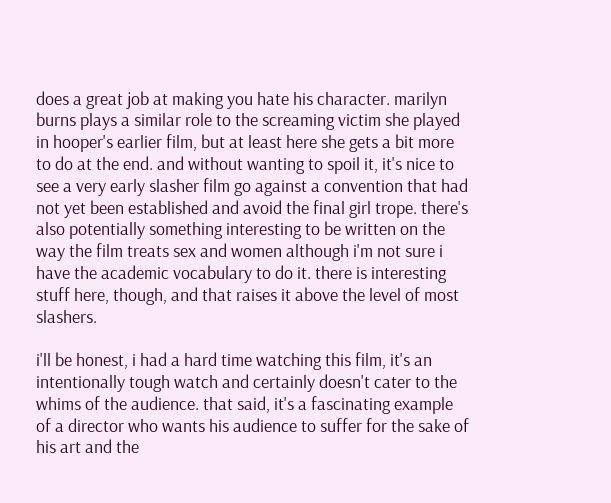does a great job at making you hate his character. marilyn burns plays a similar role to the screaming victim she played in hooper's earlier film, but at least here she gets a bit more to do at the end. and without wanting to spoil it, it's nice to see a very early slasher film go against a convention that had not yet been established and avoid the final girl trope. there's also potentially something interesting to be written on the way the film treats sex and women although i'm not sure i have the academic vocabulary to do it. there is interesting stuff here, though, and that raises it above the level of most slashers.

i'll be honest, i had a hard time watching this film, it's an intentionally tough watch and certainly doesn't cater to the whims of the audience. that said, it's a fascinating example of a director who wants his audience to suffer for the sake of his art and the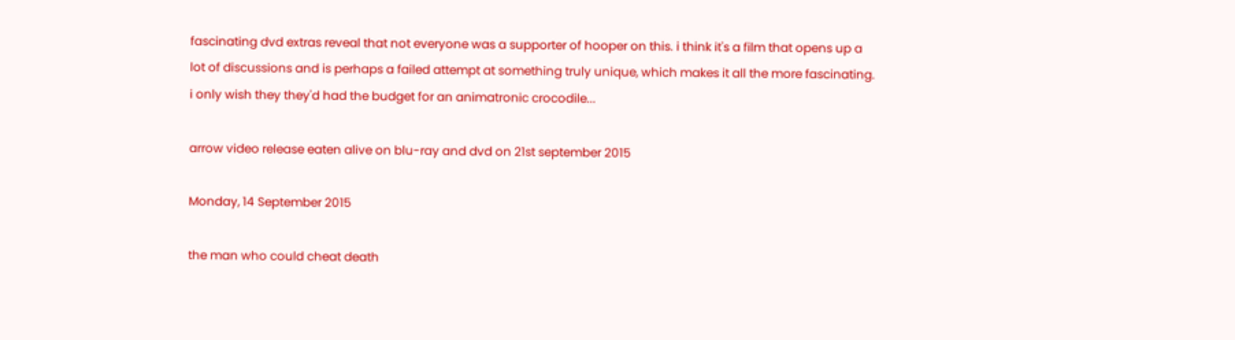fascinating dvd extras reveal that not everyone was a supporter of hooper on this. i think it's a film that opens up a lot of discussions and is perhaps a failed attempt at something truly unique, which makes it all the more fascinating. i only wish they they'd had the budget for an animatronic crocodile...

arrow video release eaten alive on blu-ray and dvd on 21st september 2015

Monday, 14 September 2015

the man who could cheat death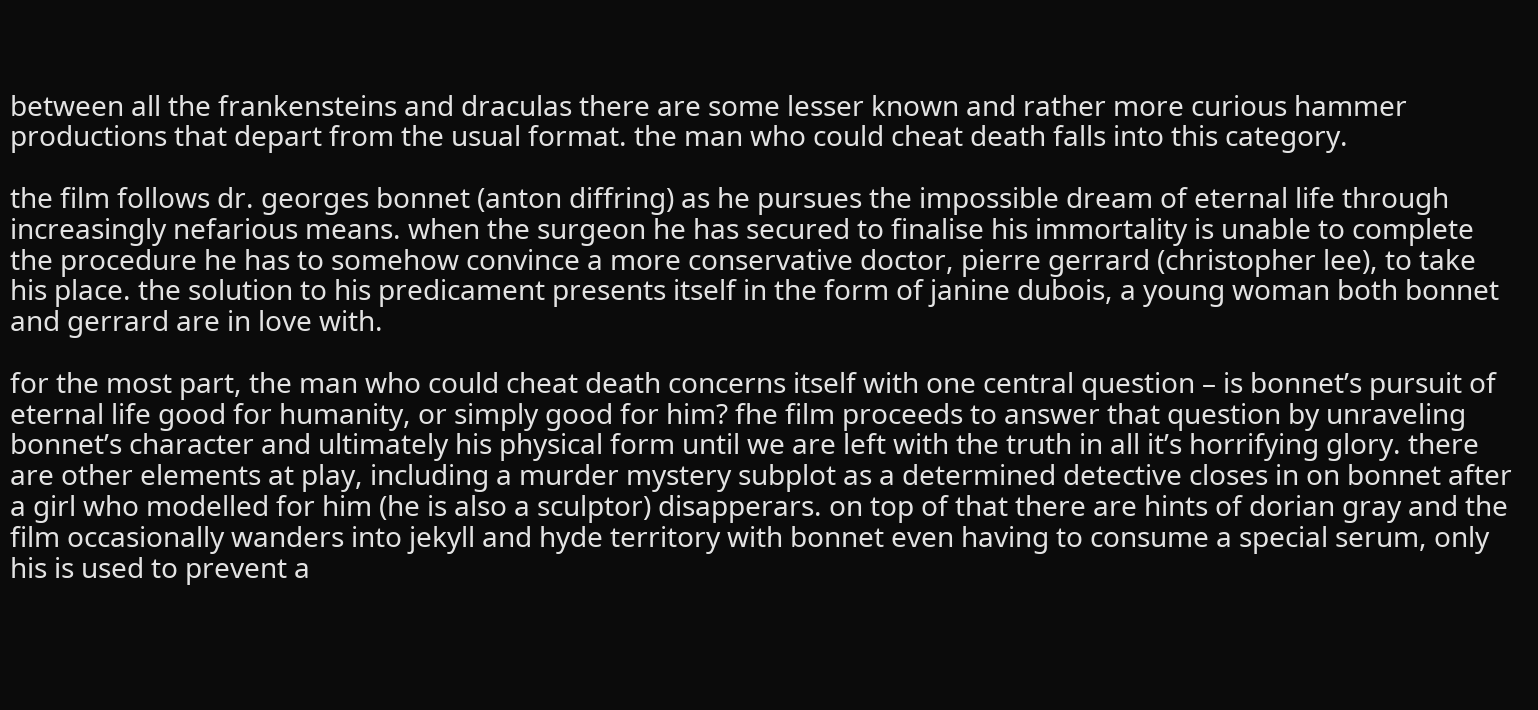between all the frankensteins and draculas there are some lesser known and rather more curious hammer productions that depart from the usual format. the man who could cheat death falls into this category.

the film follows dr. georges bonnet (anton diffring) as he pursues the impossible dream of eternal life through increasingly nefarious means. when the surgeon he has secured to finalise his immortality is unable to complete the procedure he has to somehow convince a more conservative doctor, pierre gerrard (christopher lee), to take his place. the solution to his predicament presents itself in the form of janine dubois, a young woman both bonnet and gerrard are in love with.

for the most part, the man who could cheat death concerns itself with one central question – is bonnet’s pursuit of eternal life good for humanity, or simply good for him? fhe film proceeds to answer that question by unraveling bonnet’s character and ultimately his physical form until we are left with the truth in all it’s horrifying glory. there are other elements at play, including a murder mystery subplot as a determined detective closes in on bonnet after a girl who modelled for him (he is also a sculptor) disapperars. on top of that there are hints of dorian gray and the film occasionally wanders into jekyll and hyde territory with bonnet even having to consume a special serum, only his is used to prevent a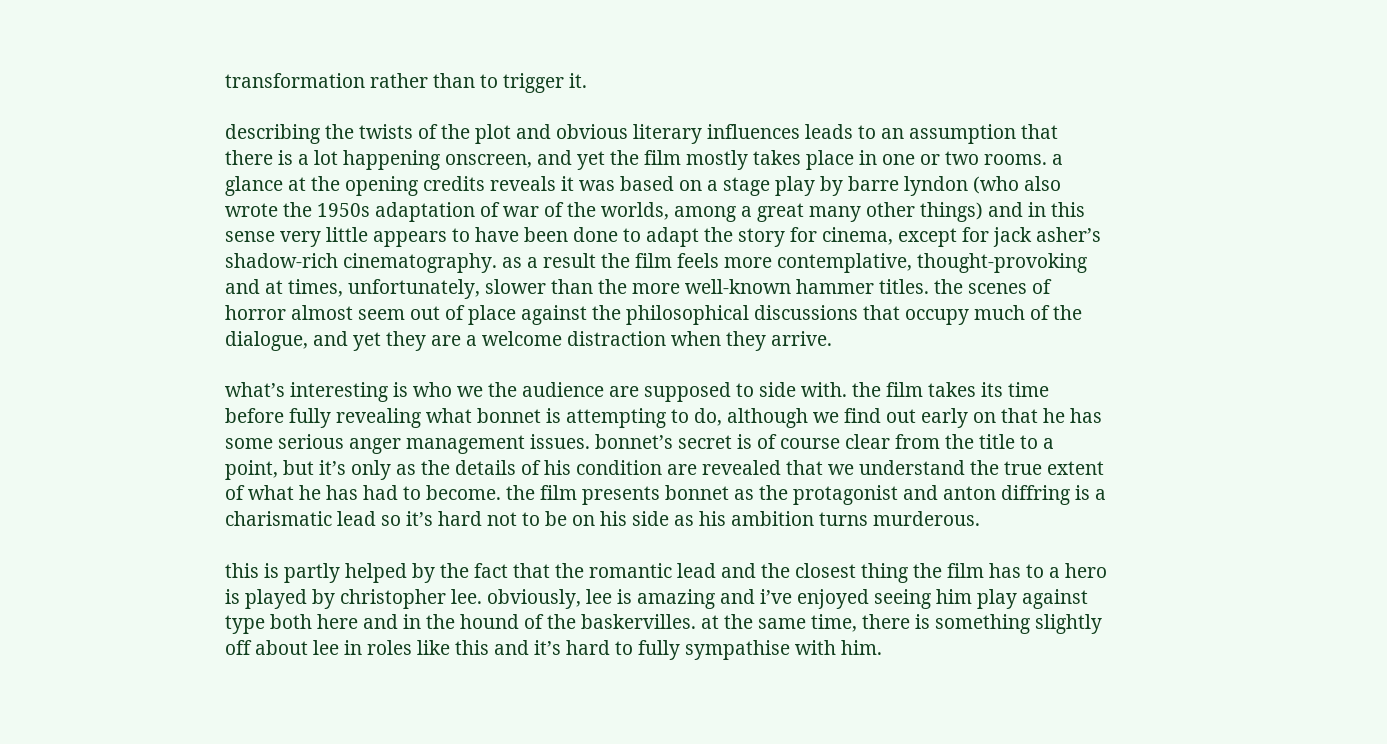transformation rather than to trigger it.

describing the twists of the plot and obvious literary influences leads to an assumption that there is a lot happening onscreen, and yet the film mostly takes place in one or two rooms. a glance at the opening credits reveals it was based on a stage play by barre lyndon (who also wrote the 1950s adaptation of war of the worlds, among a great many other things) and in this sense very little appears to have been done to adapt the story for cinema, except for jack asher’s shadow-rich cinematography. as a result the film feels more contemplative, thought-provoking and at times, unfortunately, slower than the more well-known hammer titles. the scenes of horror almost seem out of place against the philosophical discussions that occupy much of the dialogue, and yet they are a welcome distraction when they arrive.

what’s interesting is who we the audience are supposed to side with. the film takes its time before fully revealing what bonnet is attempting to do, although we find out early on that he has some serious anger management issues. bonnet’s secret is of course clear from the title to a point, but it’s only as the details of his condition are revealed that we understand the true extent of what he has had to become. the film presents bonnet as the protagonist and anton diffring is a charismatic lead so it’s hard not to be on his side as his ambition turns murderous.

this is partly helped by the fact that the romantic lead and the closest thing the film has to a hero is played by christopher lee. obviously, lee is amazing and i’ve enjoyed seeing him play against type both here and in the hound of the baskervilles. at the same time, there is something slightly off about lee in roles like this and it’s hard to fully sympathise with him.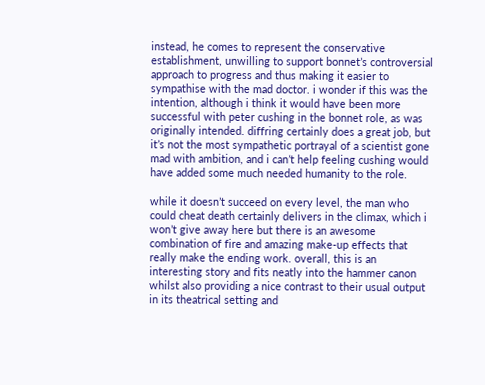instead, he comes to represent the conservative establishment, unwilling to support bonnet’s controversial approach to progress and thus making it easier to sympathise with the mad doctor. i wonder if this was the intention, although i think it would have been more successful with peter cushing in the bonnet role, as was originally intended. diffring certainly does a great job, but it’s not the most sympathetic portrayal of a scientist gone mad with ambition, and i can’t help feeling cushing would have added some much needed humanity to the role.

while it doesn’t succeed on every level, the man who could cheat death certainly delivers in the climax, which i won’t give away here but there is an awesome combination of fire and amazing make-up effects that really make the ending work. overall, this is an interesting story and fits neatly into the hammer canon whilst also providing a nice contrast to their usual output in its theatrical setting and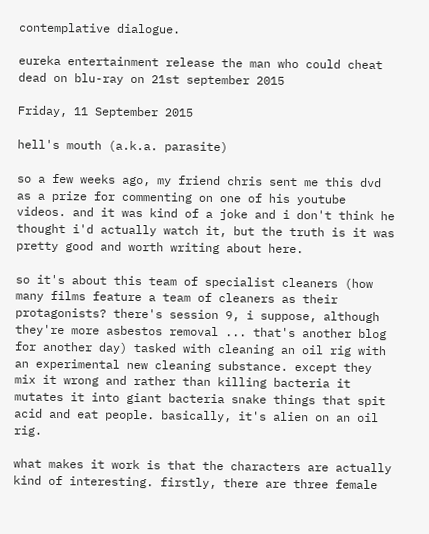contemplative dialogue.

eureka entertainment release the man who could cheat dead on blu-ray on 21st september 2015

Friday, 11 September 2015

hell's mouth (a.k.a. parasite)

so a few weeks ago, my friend chris sent me this dvd as a prize for commenting on one of his youtube videos. and it was kind of a joke and i don't think he thought i'd actually watch it, but the truth is it was pretty good and worth writing about here.

so it's about this team of specialist cleaners (how many films feature a team of cleaners as their protagonists? there's session 9, i suppose, although they're more asbestos removal ... that's another blog for another day) tasked with cleaning an oil rig with an experimental new cleaning substance. except they mix it wrong and rather than killing bacteria it mutates it into giant bacteria snake things that spit acid and eat people. basically, it's alien on an oil rig.

what makes it work is that the characters are actually kind of interesting. firstly, there are three female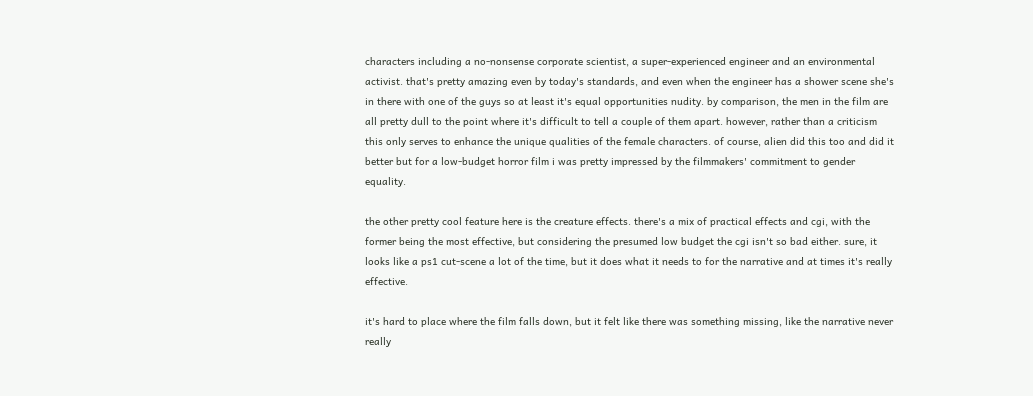characters including a no-nonsense corporate scientist, a super-experienced engineer and an environmental activist. that's pretty amazing even by today's standards, and even when the engineer has a shower scene she's in there with one of the guys so at least it's equal opportunities nudity. by comparison, the men in the film are all pretty dull to the point where it's difficult to tell a couple of them apart. however, rather than a criticism this only serves to enhance the unique qualities of the female characters. of course, alien did this too and did it better but for a low-budget horror film i was pretty impressed by the filmmakers' commitment to gender equality.

the other pretty cool feature here is the creature effects. there's a mix of practical effects and cgi, with the former being the most effective, but considering the presumed low budget the cgi isn't so bad either. sure, it looks like a ps1 cut-scene a lot of the time, but it does what it needs to for the narrative and at times it's really effective.

it's hard to place where the film falls down, but it felt like there was something missing, like the narrative never really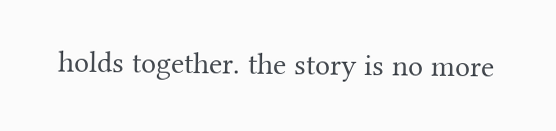holds together. the story is no more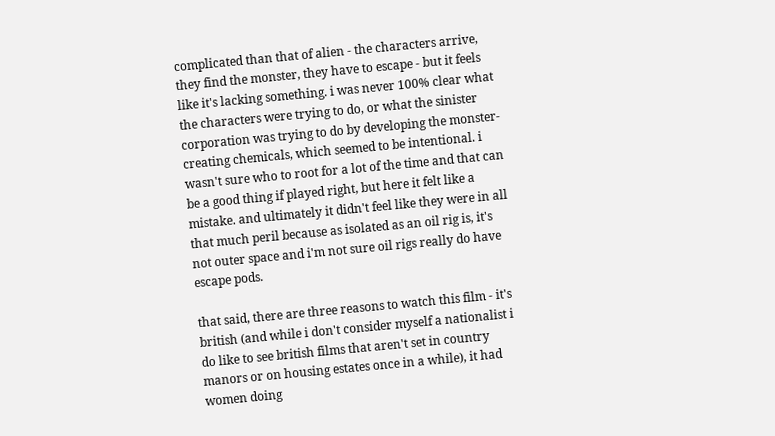complicated than that of alien - the characters arrive, they find the monster, they have to escape - but it feels like it's lacking something. i was never 100% clear what the characters were trying to do, or what the sinister corporation was trying to do by developing the monster-creating chemicals, which seemed to be intentional. i wasn't sure who to root for a lot of the time and that can be a good thing if played right, but here it felt like a mistake. and ultimately it didn't feel like they were in all that much peril because as isolated as an oil rig is, it's not outer space and i'm not sure oil rigs really do have escape pods.

that said, there are three reasons to watch this film - it's british (and while i don't consider myself a nationalist i do like to see british films that aren't set in country manors or on housing estates once in a while), it had women doing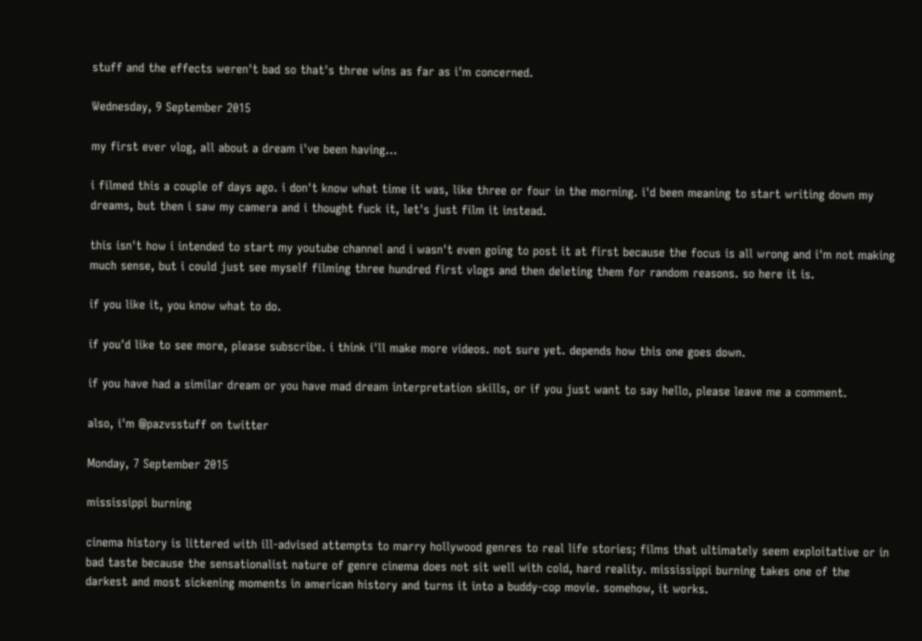stuff and the effects weren't bad so that's three wins as far as i'm concerned.

Wednesday, 9 September 2015

my first ever vlog, all about a dream i've been having...

i filmed this a couple of days ago. i don't know what time it was, like three or four in the morning. i'd been meaning to start writing down my dreams, but then i saw my camera and i thought fuck it, let's just film it instead.

this isn't how i intended to start my youtube channel and i wasn't even going to post it at first because the focus is all wrong and i'm not making much sense, but i could just see myself filming three hundred first vlogs and then deleting them for random reasons. so here it is.

if you like it, you know what to do.

if you'd like to see more, please subscribe. i think i'll make more videos. not sure yet. depends how this one goes down.

if you have had a similar dream or you have mad dream interpretation skills, or if you just want to say hello, please leave me a comment.

also, i'm @pazvsstuff on twitter

Monday, 7 September 2015

mississippi burning

cinema history is littered with ill-advised attempts to marry hollywood genres to real life stories; films that ultimately seem exploitative or in bad taste because the sensationalist nature of genre cinema does not sit well with cold, hard reality. mississippi burning takes one of the darkest and most sickening moments in american history and turns it into a buddy-cop movie. somehow, it works.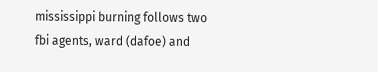mississippi burning follows two fbi agents, ward (dafoe) and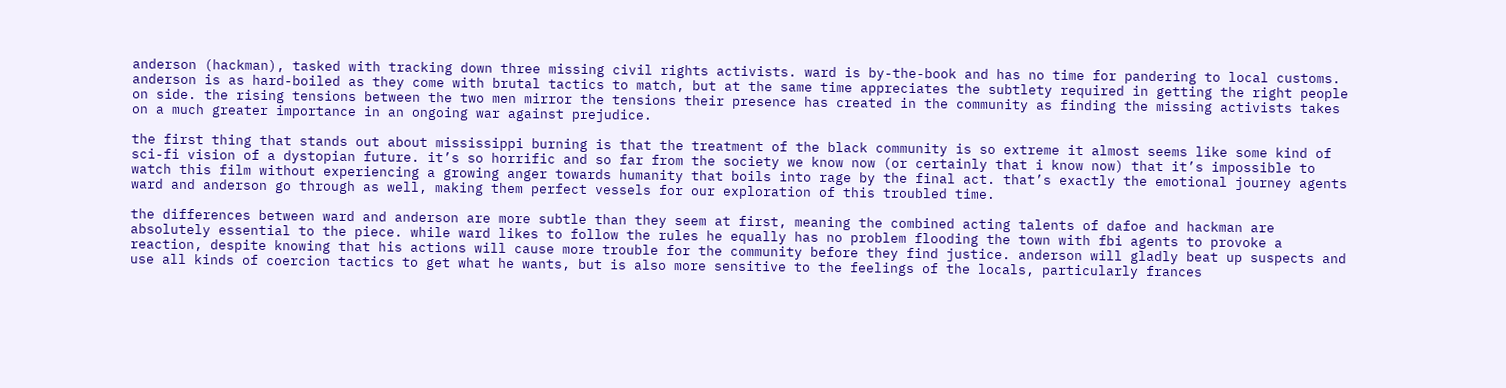anderson (hackman), tasked with tracking down three missing civil rights activists. ward is by-the-book and has no time for pandering to local customs. anderson is as hard-boiled as they come with brutal tactics to match, but at the same time appreciates the subtlety required in getting the right people on side. the rising tensions between the two men mirror the tensions their presence has created in the community as finding the missing activists takes on a much greater importance in an ongoing war against prejudice.

the first thing that stands out about mississippi burning is that the treatment of the black community is so extreme it almost seems like some kind of sci-fi vision of a dystopian future. it’s so horrific and so far from the society we know now (or certainly that i know now) that it’s impossible to watch this film without experiencing a growing anger towards humanity that boils into rage by the final act. that’s exactly the emotional journey agents ward and anderson go through as well, making them perfect vessels for our exploration of this troubled time.

the differences between ward and anderson are more subtle than they seem at first, meaning the combined acting talents of dafoe and hackman are absolutely essential to the piece. while ward likes to follow the rules he equally has no problem flooding the town with fbi agents to provoke a reaction, despite knowing that his actions will cause more trouble for the community before they find justice. anderson will gladly beat up suspects and use all kinds of coercion tactics to get what he wants, but is also more sensitive to the feelings of the locals, particularly frances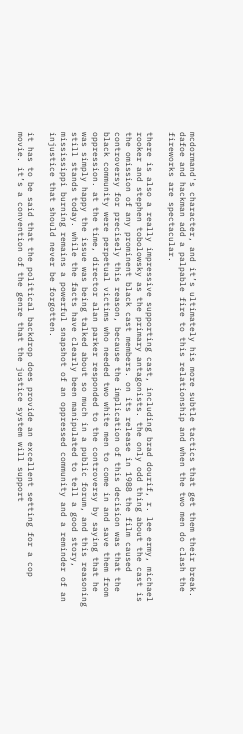mcdormand's character, and it’s ultimately his more subtle tactics that get them their break. dafoe and hackman add a palpable fire to this relationship and when the two men do clash the fireworks are spectacular.

there is also a really impressive supporting cast, including brad dourif, r. lee ermy, michael rooker and stephen tobolowsky as the primary antagonists. the only odd thing about the cast is the omission of any prominent black cast members. on its release in 1988 the film caused controversy for precisely this reason, because the implication of this decision was that the black community were perpetual victims who needed two white men to come in and save them from oppression. at the time, director alan parker responded to the controversy by saying that he was simply happy the issue was being talked about so much in a public forum, and this reasoning still stands today. while the facts have clearly been manipulated to tell a good story, mississippi burning remains a powerful snapshot of an oppressed community and a reminder of an injustice that should never be forgotten.

it has to be said that the political backdrop does provide an excellent setting for a cop movie. it’s a convention of the genre that the justice system will support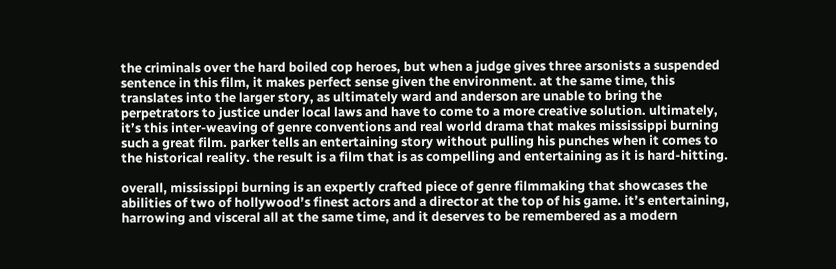the criminals over the hard boiled cop heroes, but when a judge gives three arsonists a suspended sentence in this film, it makes perfect sense given the environment. at the same time, this translates into the larger story, as ultimately ward and anderson are unable to bring the perpetrators to justice under local laws and have to come to a more creative solution. ultimately, it’s this inter-weaving of genre conventions and real world drama that makes mississippi burning such a great film. parker tells an entertaining story without pulling his punches when it comes to the historical reality. the result is a film that is as compelling and entertaining as it is hard-hitting.

overall, mississippi burning is an expertly crafted piece of genre filmmaking that showcases the abilities of two of hollywood’s finest actors and a director at the top of his game. it’s entertaining, harrowing and visceral all at the same time, and it deserves to be remembered as a modern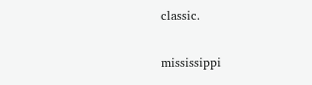classic.

mississippi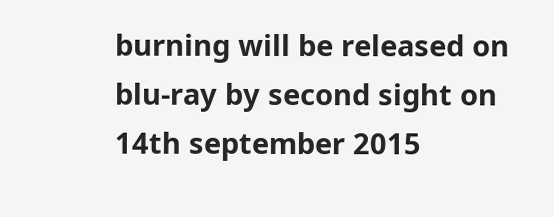burning will be released on blu-ray by second sight on 14th september 2015